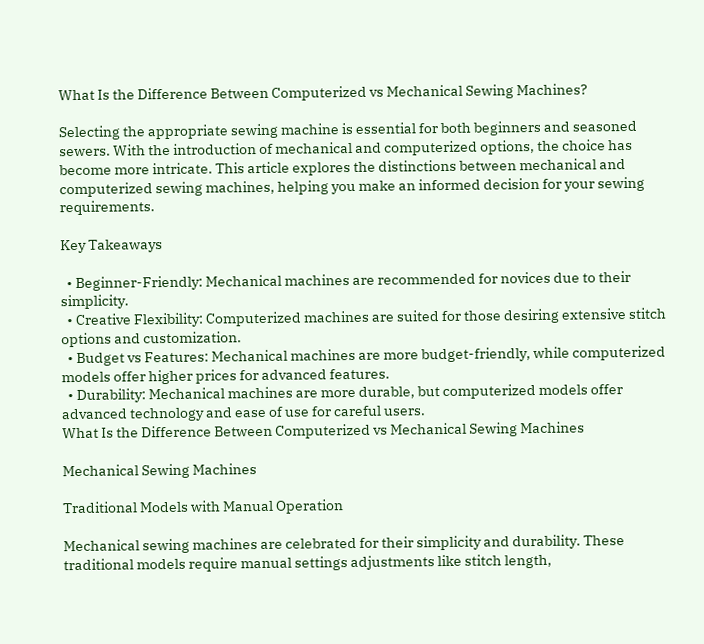What Is the Difference Between Computerized vs Mechanical Sewing Machines?

Selecting the appropriate sewing machine is essential for both beginners and seasoned sewers. With the introduction of mechanical and computerized options, the choice has become more intricate. This article explores the distinctions between mechanical and computerized sewing machines, helping you make an informed decision for your sewing requirements.

Key Takeaways

  • Beginner-Friendly: Mechanical machines are recommended for novices due to their simplicity.
  • Creative Flexibility: Computerized machines are suited for those desiring extensive stitch options and customization.
  • Budget vs Features: Mechanical machines are more budget-friendly, while computerized models offer higher prices for advanced features.
  • Durability: Mechanical machines are more durable, but computerized models offer advanced technology and ease of use for careful users.
What Is the Difference Between Computerized vs Mechanical Sewing Machines

Mechanical Sewing Machines

Traditional Models with Manual Operation

Mechanical sewing machines are celebrated for their simplicity and durability. These traditional models require manual settings adjustments like stitch length,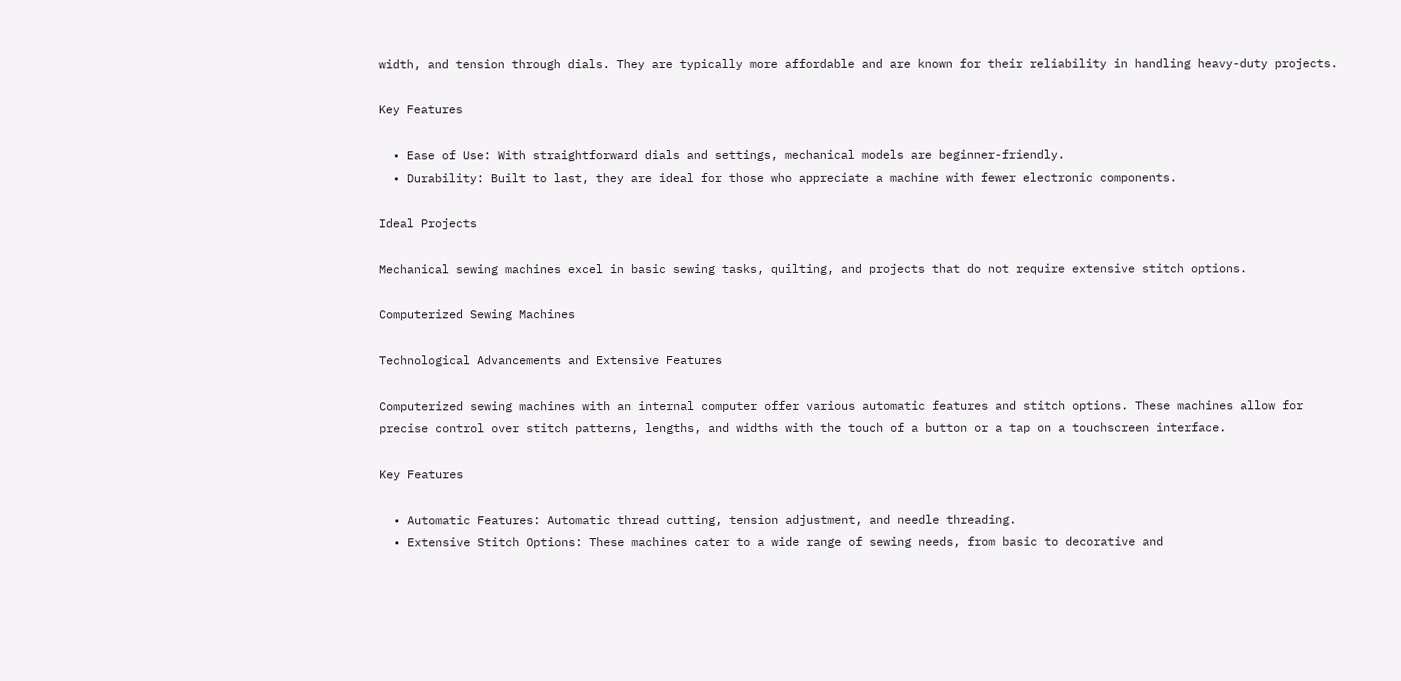width, and tension through dials. They are typically more affordable and are known for their reliability in handling heavy-duty projects.

Key Features

  • Ease of Use: With straightforward dials and settings, mechanical models are beginner-friendly.
  • Durability: Built to last, they are ideal for those who appreciate a machine with fewer electronic components.

Ideal Projects

Mechanical sewing machines excel in basic sewing tasks, quilting, and projects that do not require extensive stitch options.

Computerized Sewing Machines

Technological Advancements and Extensive Features

Computerized sewing machines with an internal computer offer various automatic features and stitch options. These machines allow for precise control over stitch patterns, lengths, and widths with the touch of a button or a tap on a touchscreen interface.

Key Features

  • Automatic Features: Automatic thread cutting, tension adjustment, and needle threading.
  • Extensive Stitch Options: These machines cater to a wide range of sewing needs, from basic to decorative and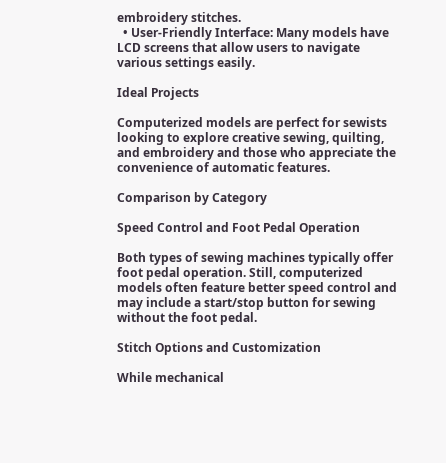embroidery stitches.
  • User-Friendly Interface: Many models have LCD screens that allow users to navigate various settings easily.

Ideal Projects

Computerized models are perfect for sewists looking to explore creative sewing, quilting, and embroidery and those who appreciate the convenience of automatic features.

Comparison by Category

Speed Control and Foot Pedal Operation

Both types of sewing machines typically offer foot pedal operation. Still, computerized models often feature better speed control and may include a start/stop button for sewing without the foot pedal.

Stitch Options and Customization

While mechanical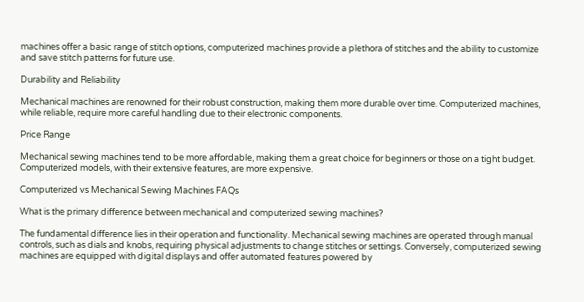machines offer a basic range of stitch options, computerized machines provide a plethora of stitches and the ability to customize and save stitch patterns for future use.

Durability and Reliability

Mechanical machines are renowned for their robust construction, making them more durable over time. Computerized machines, while reliable, require more careful handling due to their electronic components.

Price Range

Mechanical sewing machines tend to be more affordable, making them a great choice for beginners or those on a tight budget. Computerized models, with their extensive features, are more expensive.

Computerized vs Mechanical Sewing Machines FAQs

What is the primary difference between mechanical and computerized sewing machines?

The fundamental difference lies in their operation and functionality. Mechanical sewing machines are operated through manual controls, such as dials and knobs, requiring physical adjustments to change stitches or settings. Conversely, computerized sewing machines are equipped with digital displays and offer automated features powered by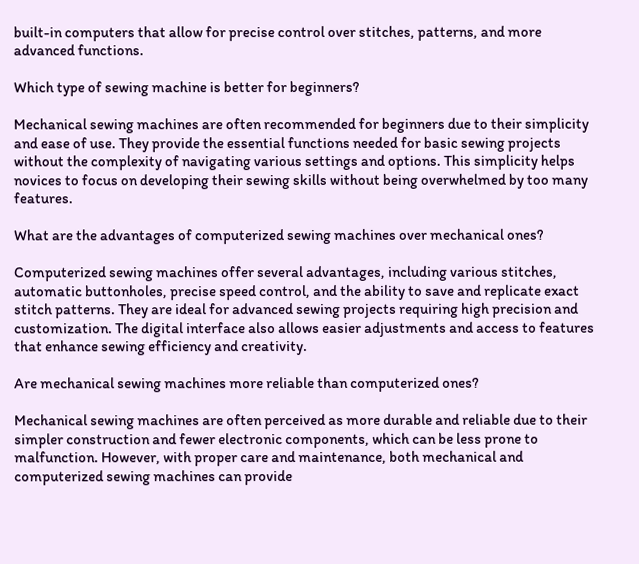built-in computers that allow for precise control over stitches, patterns, and more advanced functions.

Which type of sewing machine is better for beginners?

Mechanical sewing machines are often recommended for beginners due to their simplicity and ease of use. They provide the essential functions needed for basic sewing projects without the complexity of navigating various settings and options. This simplicity helps novices to focus on developing their sewing skills without being overwhelmed by too many features.

What are the advantages of computerized sewing machines over mechanical ones?

Computerized sewing machines offer several advantages, including various stitches, automatic buttonholes, precise speed control, and the ability to save and replicate exact stitch patterns. They are ideal for advanced sewing projects requiring high precision and customization. The digital interface also allows easier adjustments and access to features that enhance sewing efficiency and creativity.

Are mechanical sewing machines more reliable than computerized ones?

Mechanical sewing machines are often perceived as more durable and reliable due to their simpler construction and fewer electronic components, which can be less prone to malfunction. However, with proper care and maintenance, both mechanical and computerized sewing machines can provide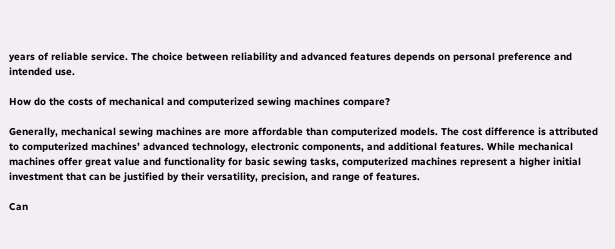years of reliable service. The choice between reliability and advanced features depends on personal preference and intended use.

How do the costs of mechanical and computerized sewing machines compare?

Generally, mechanical sewing machines are more affordable than computerized models. The cost difference is attributed to computerized machines’ advanced technology, electronic components, and additional features. While mechanical machines offer great value and functionality for basic sewing tasks, computerized machines represent a higher initial investment that can be justified by their versatility, precision, and range of features.

Can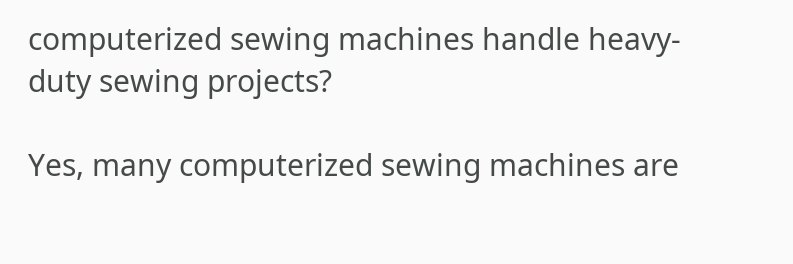computerized sewing machines handle heavy-duty sewing projects?

Yes, many computerized sewing machines are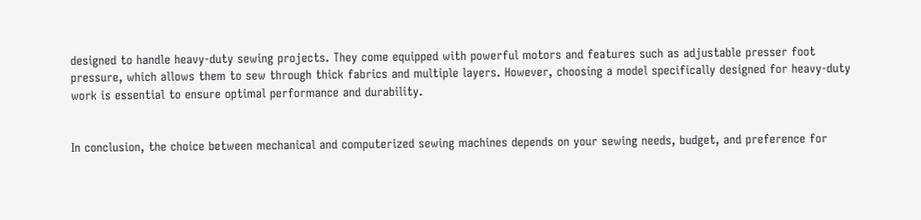designed to handle heavy-duty sewing projects. They come equipped with powerful motors and features such as adjustable presser foot pressure, which allows them to sew through thick fabrics and multiple layers. However, choosing a model specifically designed for heavy-duty work is essential to ensure optimal performance and durability.


In conclusion, the choice between mechanical and computerized sewing machines depends on your sewing needs, budget, and preference for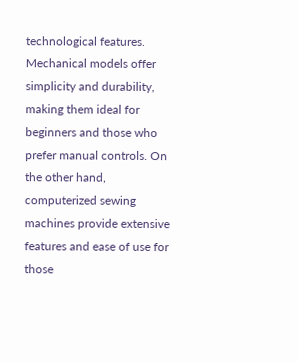technological features. Mechanical models offer simplicity and durability, making them ideal for beginners and those who prefer manual controls. On the other hand, computerized sewing machines provide extensive features and ease of use for those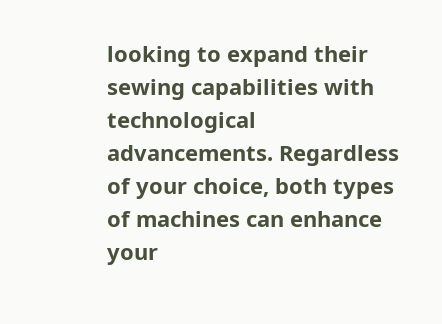looking to expand their sewing capabilities with technological advancements. Regardless of your choice, both types of machines can enhance your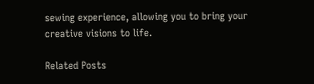sewing experience, allowing you to bring your creative visions to life.

Related Posts